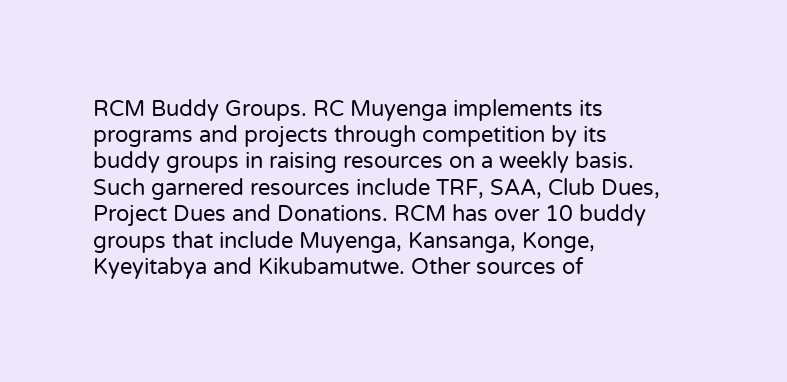RCM Buddy Groups. RC Muyenga implements its programs and projects through competition by its buddy groups in raising resources on a weekly basis. Such garnered resources include TRF, SAA, Club Dues, Project Dues and Donations. RCM has over 10 buddy groups that include Muyenga, Kansanga, Konge, Kyeyitabya and Kikubamutwe. Other sources of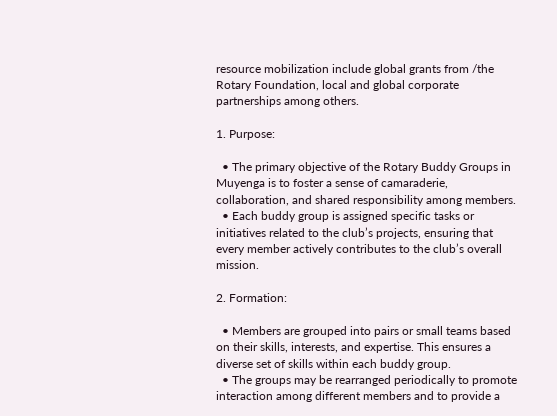resource mobilization include global grants from /the Rotary Foundation, local and global corporate partnerships among others.

1. Purpose:

  • The primary objective of the Rotary Buddy Groups in Muyenga is to foster a sense of camaraderie, collaboration, and shared responsibility among members.
  • Each buddy group is assigned specific tasks or initiatives related to the club’s projects, ensuring that every member actively contributes to the club’s overall mission.

2. Formation:

  • Members are grouped into pairs or small teams based on their skills, interests, and expertise. This ensures a diverse set of skills within each buddy group.
  • The groups may be rearranged periodically to promote interaction among different members and to provide a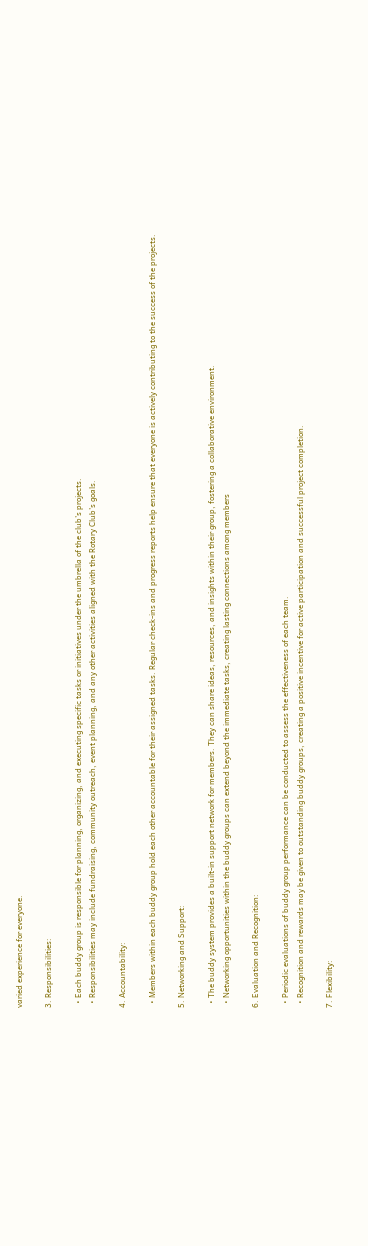varied experience for everyone.

3. Responsibilities:

  • Each buddy group is responsible for planning, organizing, and executing specific tasks or initiatives under the umbrella of the club’s projects.
  • Responsibilities may include fundraising, community outreach, event planning, and any other activities aligned with the Rotary Club’s goals.

4. Accountability:

  • Members within each buddy group hold each other accountable for their assigned tasks. Regular check-ins and progress reports help ensure that everyone is actively contributing to the success of the projects.

5. Networking and Support:

  • The buddy system provides a built-in support network for members. They can share ideas, resources, and insights within their group, fostering a collaborative environment.
  • Networking opportunities within the buddy groups can extend beyond the immediate tasks, creating lasting connections among members

6. Evaluation and Recognition:

  • Periodic evaluations of buddy group performance can be conducted to assess the effectiveness of each team.
  • Recognition and rewards may be given to outstanding buddy groups, creating a positive incentive for active participation and successful project completion.

7. Flexibility: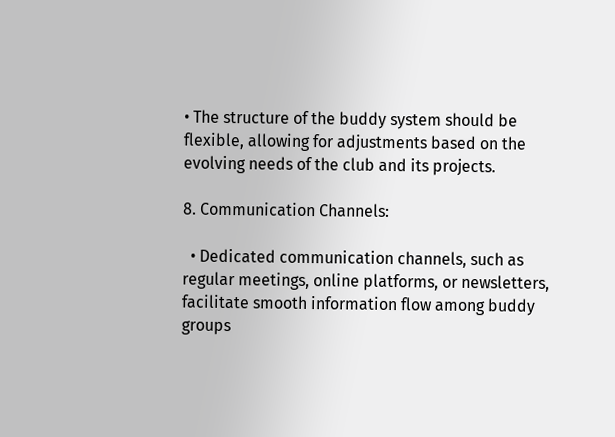• The structure of the buddy system should be flexible, allowing for adjustments based on the evolving needs of the club and its projects.

8. Communication Channels:

  • Dedicated communication channels, such as regular meetings, online platforms, or newsletters, facilitate smooth information flow among buddy groups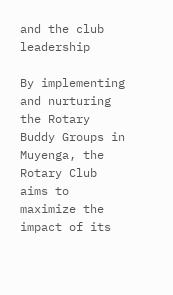and the club leadership

By implementing and nurturing the Rotary Buddy Groups in Muyenga, the Rotary Club aims to maximize the impact of its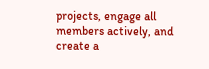projects, engage all members actively, and create a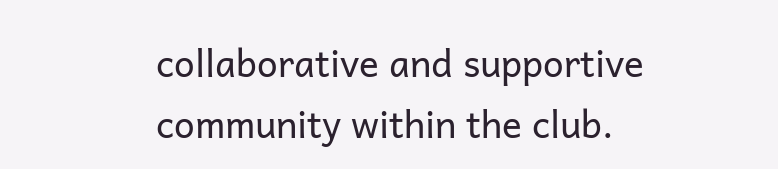collaborative and supportive community within the club.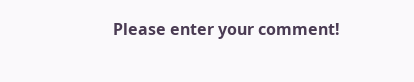Please enter your comment!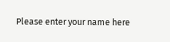Please enter your name here